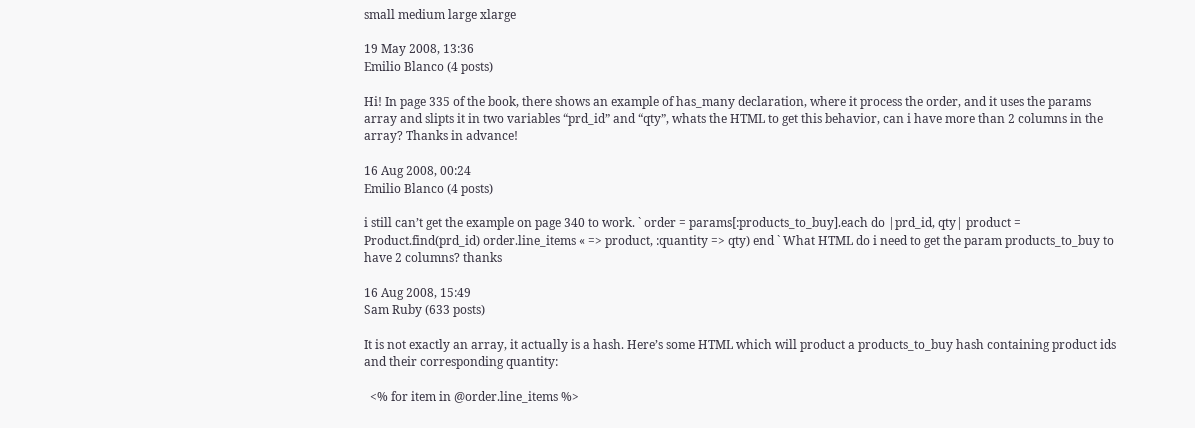small medium large xlarge

19 May 2008, 13:36
Emilio Blanco (4 posts)

Hi! In page 335 of the book, there shows an example of has_many declaration, where it process the order, and it uses the params array and slipts it in two variables “prd_id” and “qty”, whats the HTML to get this behavior, can i have more than 2 columns in the array? Thanks in advance!

16 Aug 2008, 00:24
Emilio Blanco (4 posts)

i still can’t get the example on page 340 to work. ` order = params[:products_to_buy].each do |prd_id, qty| product = Product.find(prd_id) order.line_items « => product, :quantity => qty) end ` What HTML do i need to get the param products_to_buy to have 2 columns? thanks

16 Aug 2008, 15:49
Sam Ruby (633 posts)

It is not exactly an array, it actually is a hash. Here’s some HTML which will product a products_to_buy hash containing product ids and their corresponding quantity:

  <% for item in @order.line_items %>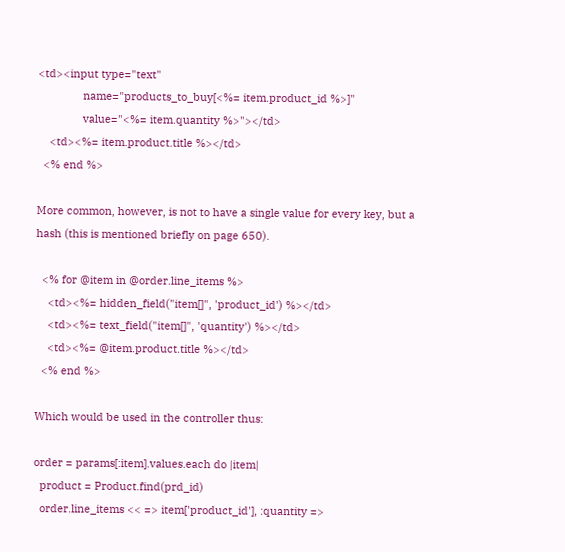<td><input type="text"
               name="products_to_buy[<%= item.product_id %>]"
               value="<%= item.quantity %>"></td>
    <td><%= item.product.title %></td>
  <% end %>

More common, however, is not to have a single value for every key, but a hash (this is mentioned briefly on page 650).

  <% for @item in @order.line_items %>
    <td><%= hidden_field("item[]", 'product_id') %></td>
    <td><%= text_field("item[]", 'quantity') %></td>
    <td><%= @item.product.title %></td>
  <% end %>

Which would be used in the controller thus:

order = params[:item].values.each do |item|
  product = Product.find(prd_id)
  order.line_items << => item['product_id'], :quantity =>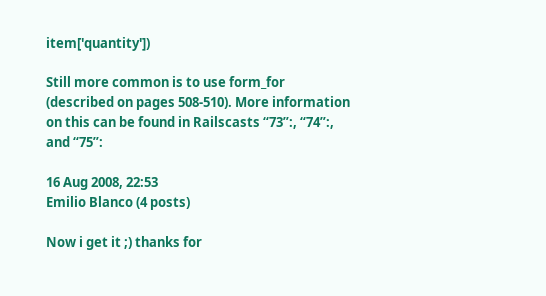item['quantity'])

Still more common is to use form_for (described on pages 508-510). More information on this can be found in Railscasts “73”:, “74”:, and “75”:

16 Aug 2008, 22:53
Emilio Blanco (4 posts)

Now i get it ;) thanks for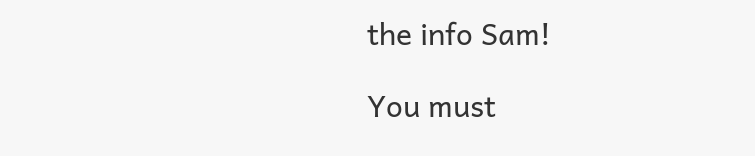the info Sam!

You must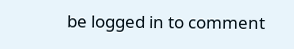be logged in to comment